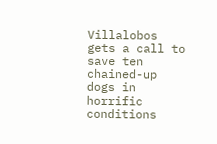Villalobos gets a call to save ten chained-up dogs in horrific conditions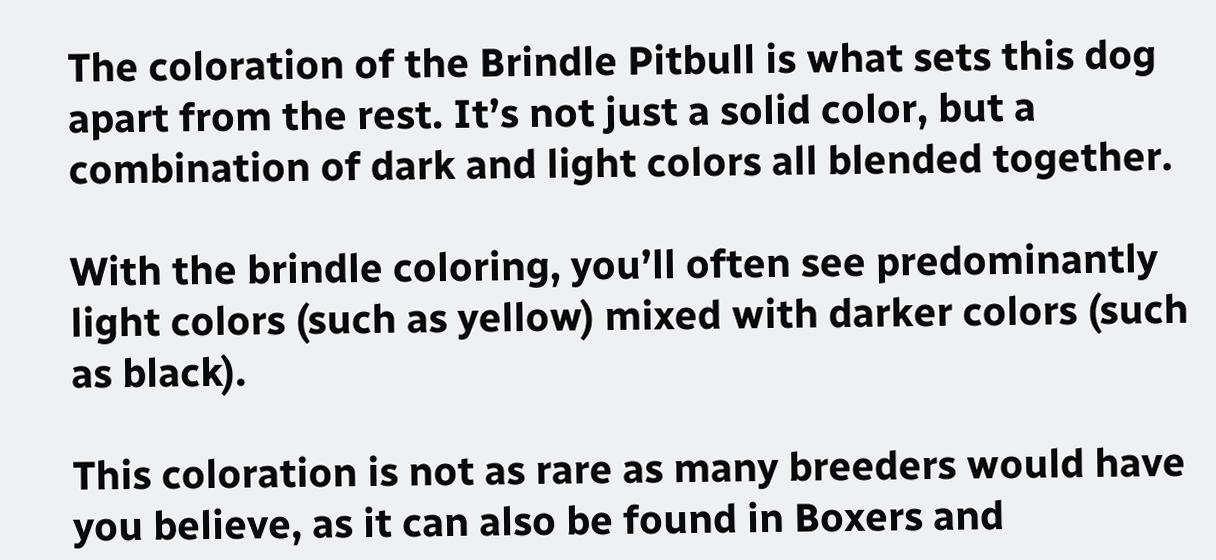The coloration of the Brindle Pitbull is what sets this dog apart from the rest. It’s not just a solid color, but a combination of dark and light colors all blended together.

With the brindle coloring, you’ll often see predominantly light colors (such as yellow) mixed with darker colors (such as black).

This coloration is not as rare as many breeders would have you believe, as it can also be found in Boxers and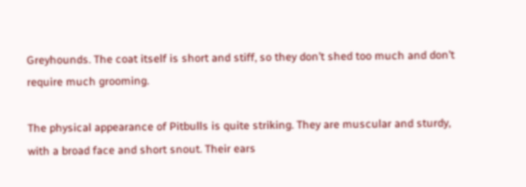Greyhounds. The coat itself is short and stiff, so they don’t shed too much and don’t require much grooming.

The physical appearance of Pitbulls is quite striking. They are muscular and sturdy, with a broad face and short snout. Their ears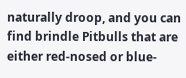naturally droop, and you can find brindle Pitbulls that are either red-nosed or blue-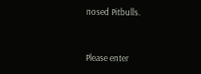nosed Pitbulls.


Please enter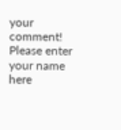your comment!
Please enter your name here